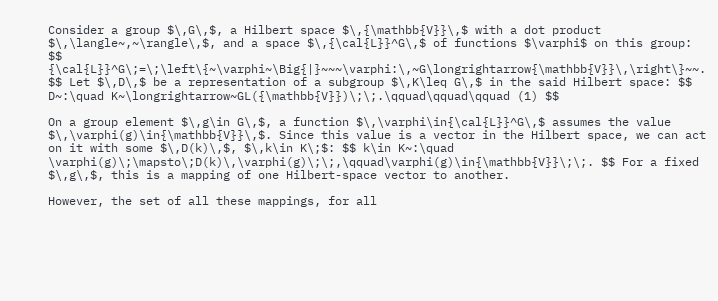Consider a group $\,G\,$, a Hilbert space $\,{\mathbb{V}}\,$ with a dot product $\,\langle~,~\rangle\,$, and a space $\,{\cal{L}}^G\,$ of functions $\varphi$ on this group: $$ {\cal{L}}^G\;=\;\left\{~\varphi~\Big{|}~~~\varphi:\,~G\longrightarrow{\mathbb{V}}\,\right\}~~. $$ Let $\,D\,$ be a representation of a subgroup $\,K\leq G\,$ in the said Hilbert space: $$ D~:\quad K~\longrightarrow~GL({\mathbb{V}})\;\;.\qquad\qquad\qquad (1) $$

On a group element $\,g\in G\,$, a function $\,\varphi\in{\cal{L}}^G\,$ assumes the value $\,\varphi(g)\in{\mathbb{V}}\,$. Since this value is a vector in the Hilbert space, we can act on it with some $\,D(k)\,$, $\,k\in K\;$: $$ k\in K~:\quad \varphi(g)\;\mapsto\;D(k)\,\varphi(g)\;\;,\qquad\varphi(g)\in{\mathbb{V}}\;\;. $$ For a fixed $\,g\,$, this is a mapping of one Hilbert-space vector to another.

However, the set of all these mappings, for all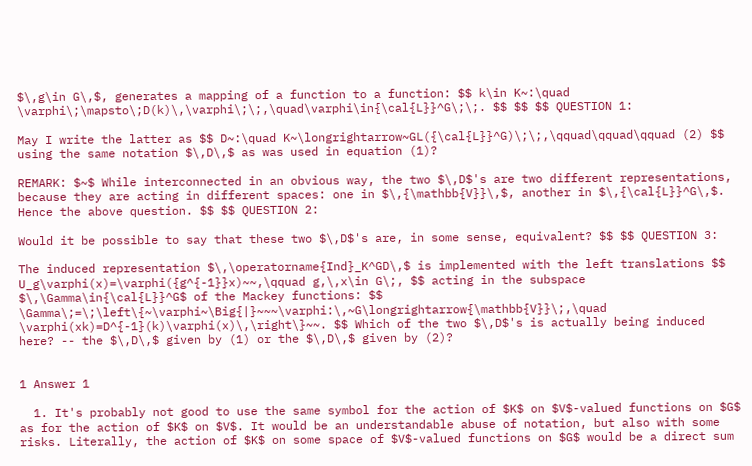$\,g\in G\,$, generates a mapping of a function to a function: $$ k\in K~:\quad \varphi\;\mapsto\;D(k)\,\varphi\;\;,\quad\varphi\in{\cal{L}}^G\;\;. $$ $$ $$ QUESTION 1:

May I write the latter as $$ D~:\quad K~\longrightarrow~GL({\cal{L}}^G)\;\;,\qquad\qquad\qquad (2) $$ using the same notation $\,D\,$ as was used in equation (1)?

REMARK: $~$ While interconnected in an obvious way, the two $\,D$'s are two different representations, because they are acting in different spaces: one in $\,{\mathbb{V}}\,$, another in $\,{\cal{L}}^G\,$. Hence the above question. $$ $$ QUESTION 2:

Would it be possible to say that these two $\,D$'s are, in some sense, equivalent? $$ $$ QUESTION 3:

The induced representation $\,\operatorname{Ind}_K^GD\,$ is implemented with the left translations $$ U_g\varphi(x)=\varphi({g^{-1}}x)~~,\qquad g,\,x\in G\;, $$ acting in the subspace $\,\Gamma\in{\cal{L}}^G$ of the Mackey functions: $$ \Gamma\;=\;\left\{~\varphi~\Big{|}~~~\varphi:\,~G\longrightarrow{\mathbb{V}}\;,\quad \varphi(xk)=D^{-1}(k)\varphi(x)\,\right\}~~. $$ Which of the two $\,D$'s is actually being induced here? -- the $\,D\,$ given by (1) or the $\,D\,$ given by (2)?


1 Answer 1

  1. It's probably not good to use the same symbol for the action of $K$ on $V$-valued functions on $G$ as for the action of $K$ on $V$. It would be an understandable abuse of notation, but also with some risks. Literally, the action of $K$ on some space of $V$-valued functions on $G$ would be a direct sum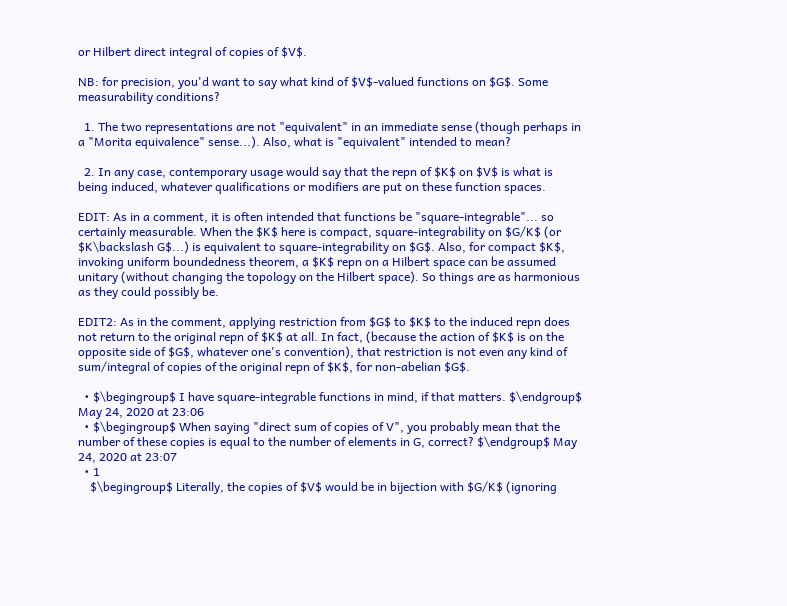or Hilbert direct integral of copies of $V$.

NB: for precision, you'd want to say what kind of $V$-valued functions on $G$. Some measurability conditions?

  1. The two representations are not "equivalent" in an immediate sense (though perhaps in a "Morita equivalence" sense...). Also, what is "equivalent" intended to mean?

  2. In any case, contemporary usage would say that the repn of $K$ on $V$ is what is being induced, whatever qualifications or modifiers are put on these function spaces.

EDIT: As in a comment, it is often intended that functions be "square-integrable"... so certainly measurable. When the $K$ here is compact, square-integrability on $G/K$ (or $K\backslash G$...) is equivalent to square-integrability on $G$. Also, for compact $K$, invoking uniform boundedness theorem, a $K$ repn on a Hilbert space can be assumed unitary (without changing the topology on the Hilbert space). So things are as harmonious as they could possibly be.

EDIT2: As in the comment, applying restriction from $G$ to $K$ to the induced repn does not return to the original repn of $K$ at all. In fact, (because the action of $K$ is on the opposite side of $G$, whatever one's convention), that restriction is not even any kind of sum/integral of copies of the original repn of $K$, for non-abelian $G$.

  • $\begingroup$ I have square-integrable functions in mind, if that matters. $\endgroup$ May 24, 2020 at 23:06
  • $\begingroup$ When saying "direct sum of copies of V", you probably mean that the number of these copies is equal to the number of elements in G, correct? $\endgroup$ May 24, 2020 at 23:07
  • 1
    $\begingroup$ Literally, the copies of $V$ would be in bijection with $G/K$ (ignoring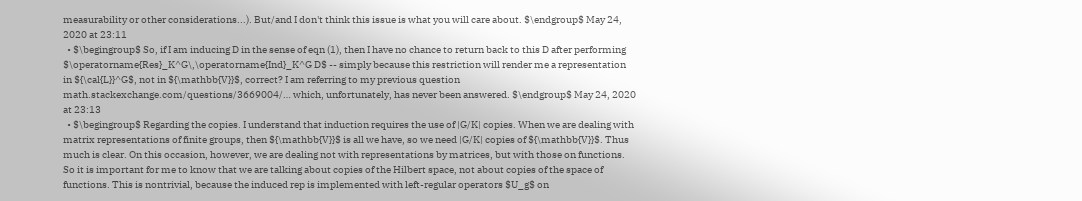measurability or other considerations...). But/and I don't think this issue is what you will care about. $\endgroup$ May 24, 2020 at 23:11
  • $\begingroup$ So, if I am inducing D in the sense of eqn (1), then I have no chance to return back to this D after performing $\operatorname{Res}_K^G\,\operatorname{Ind}_K^G D$ -- simply because this restriction will render me a representation in ${\cal{L}}^G$, not in ${\mathbb{V}}$, correct? I am referring to my previous question math.stackexchange.com/questions/3669004/… which, unfortunately, has never been answered. $\endgroup$ May 24, 2020 at 23:13
  • $\begingroup$ Regarding the copies. I understand that induction requires the use of |G/K| copies. When we are dealing with matrix representations of finite groups, then ${\mathbb{V}}$ is all we have, so we need |G/K| copies of ${\mathbb{V}}$. Thus much is clear. On this occasion, however, we are dealing not with representations by matrices, but with those on functions. So it is important for me to know that we are talking about copies of the Hilbert space, not about copies of the space of functions. This is nontrivial, because the induced rep is implemented with left-regular operators $U_g$ on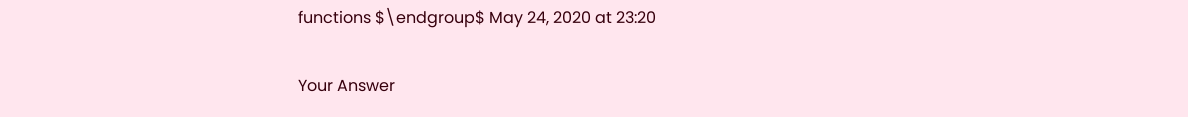functions $\endgroup$ May 24, 2020 at 23:20

Your Answer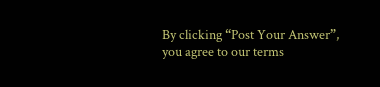By clicking “Post Your Answer”, you agree to our terms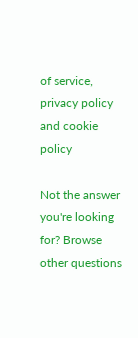of service, privacy policy and cookie policy

Not the answer you're looking for? Browse other questions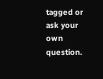tagged or ask your own question.